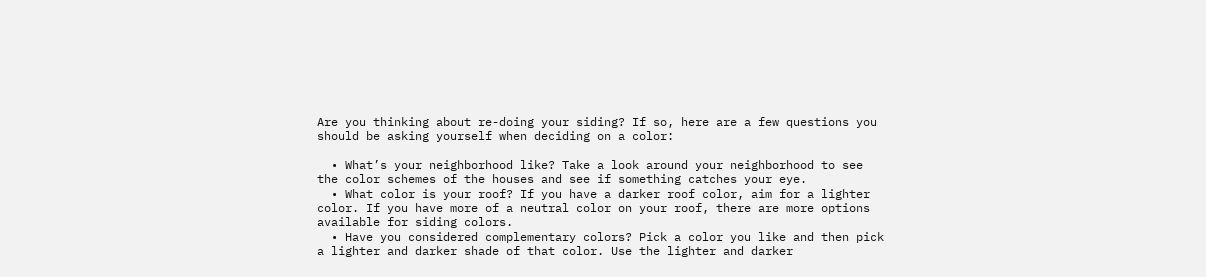Are you thinking about re-doing your siding? If so, here are a few questions you should be asking yourself when deciding on a color:

  • What’s your neighborhood like? Take a look around your neighborhood to see the color schemes of the houses and see if something catches your eye.
  • What color is your roof? If you have a darker roof color, aim for a lighter color. If you have more of a neutral color on your roof, there are more options available for siding colors.
  • Have you considered complementary colors? Pick a color you like and then pick a lighter and darker shade of that color. Use the lighter and darker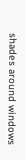shades around windows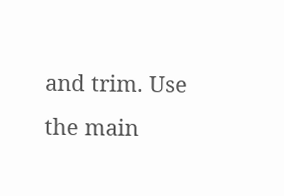and trim. Use the main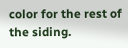color for the rest of the siding.